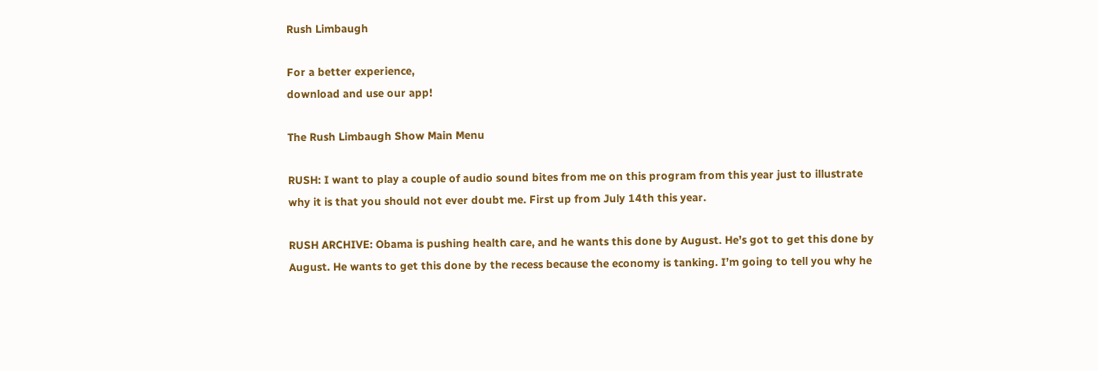Rush Limbaugh

For a better experience,
download and use our app!

The Rush Limbaugh Show Main Menu

RUSH: I want to play a couple of audio sound bites from me on this program from this year just to illustrate why it is that you should not ever doubt me. First up from July 14th this year.

RUSH ARCHIVE: Obama is pushing health care, and he wants this done by August. He’s got to get this done by August. He wants to get this done by the recess because the economy is tanking. I’m going to tell you why he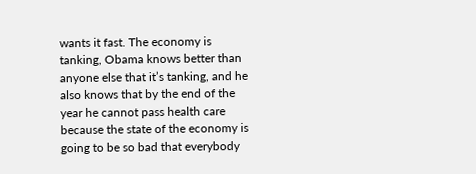wants it fast. The economy is tanking, Obama knows better than anyone else that it’s tanking, and he also knows that by the end of the year he cannot pass health care because the state of the economy is going to be so bad that everybody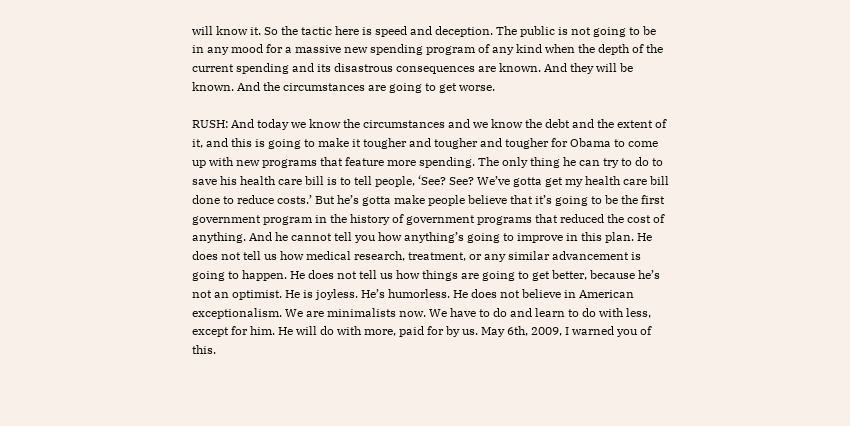will know it. So the tactic here is speed and deception. The public is not going to be in any mood for a massive new spending program of any kind when the depth of the current spending and its disastrous consequences are known. And they will be known. And the circumstances are going to get worse.

RUSH: And today we know the circumstances and we know the debt and the extent of it, and this is going to make it tougher and tougher and tougher for Obama to come up with new programs that feature more spending. The only thing he can try to do to save his health care bill is to tell people, ‘See? See? We’ve gotta get my health care bill done to reduce costs.’ But he’s gotta make people believe that it’s going to be the first government program in the history of government programs that reduced the cost of anything. And he cannot tell you how anything’s going to improve in this plan. He does not tell us how medical research, treatment, or any similar advancement is going to happen. He does not tell us how things are going to get better, because he’s not an optimist. He is joyless. He’s humorless. He does not believe in American exceptionalism. We are minimalists now. We have to do and learn to do with less, except for him. He will do with more, paid for by us. May 6th, 2009, I warned you of this.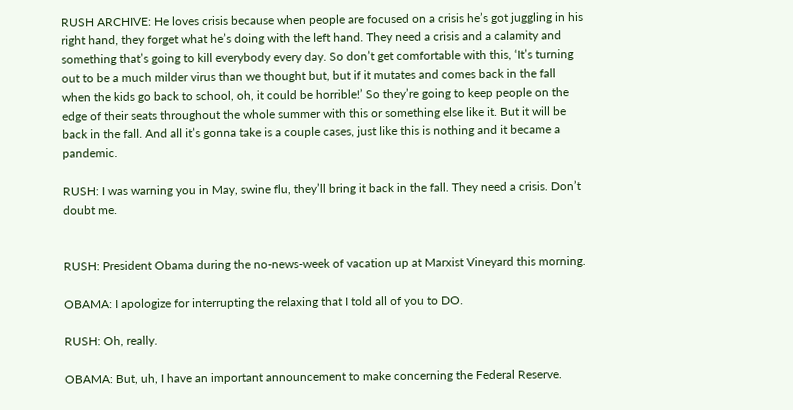RUSH ARCHIVE: He loves crisis because when people are focused on a crisis he’s got juggling in his right hand, they forget what he’s doing with the left hand. They need a crisis and a calamity and something that’s going to kill everybody every day. So don’t get comfortable with this, ‘It’s turning out to be a much milder virus than we thought but, but if it mutates and comes back in the fall when the kids go back to school, oh, it could be horrible!’ So they’re going to keep people on the edge of their seats throughout the whole summer with this or something else like it. But it will be back in the fall. And all it’s gonna take is a couple cases, just like this is nothing and it became a pandemic.

RUSH: I was warning you in May, swine flu, they’ll bring it back in the fall. They need a crisis. Don’t doubt me.


RUSH: President Obama during the no-news-week of vacation up at Marxist Vineyard this morning.

OBAMA: I apologize for interrupting the relaxing that I told all of you to DO.

RUSH: Oh, really.

OBAMA: But, uh, I have an important announcement to make concerning the Federal Reserve.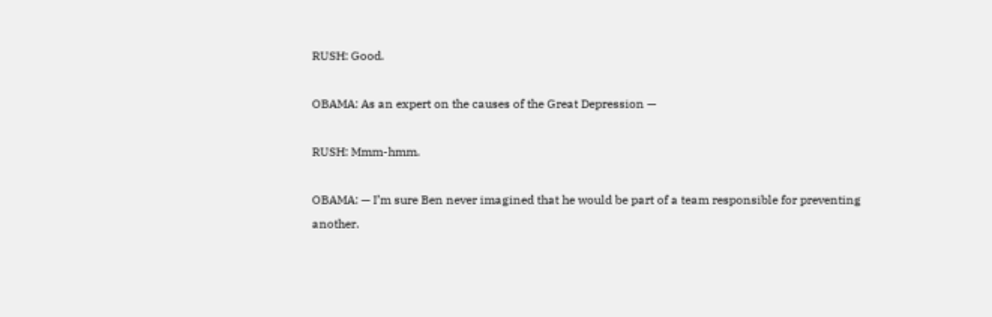RUSH: Good.

OBAMA: As an expert on the causes of the Great Depression —

RUSH: Mmm-hmm.

OBAMA: — I’m sure Ben never imagined that he would be part of a team responsible for preventing another.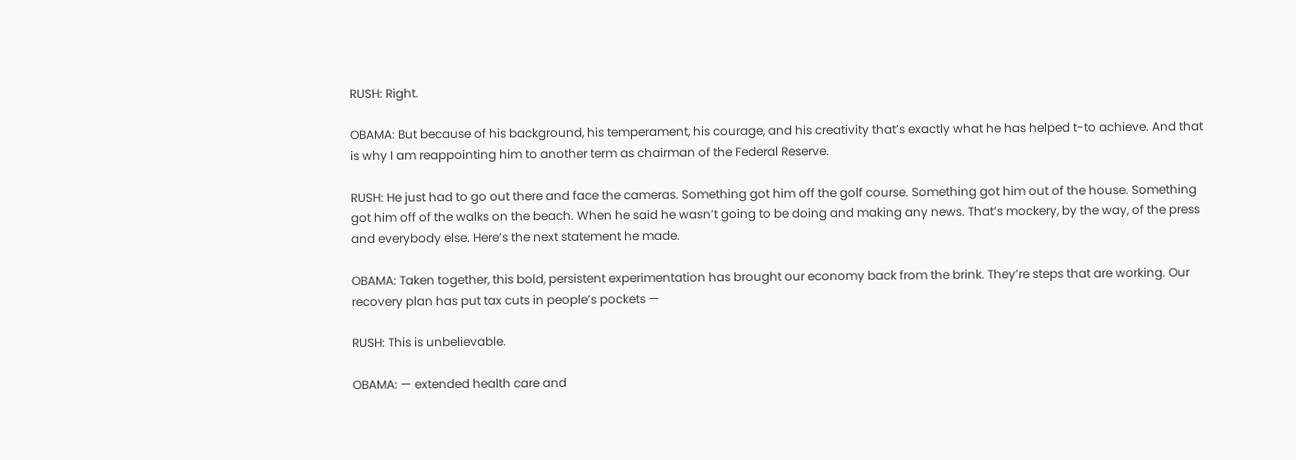RUSH: Right.

OBAMA: But because of his background, his temperament, his courage, and his creativity that’s exactly what he has helped t-to achieve. And that is why I am reappointing him to another term as chairman of the Federal Reserve.

RUSH: He just had to go out there and face the cameras. Something got him off the golf course. Something got him out of the house. Something got him off of the walks on the beach. When he said he wasn’t going to be doing and making any news. That’s mockery, by the way, of the press and everybody else. Here’s the next statement he made.

OBAMA: Taken together, this bold, persistent experimentation has brought our economy back from the brink. They’re steps that are working. Our recovery plan has put tax cuts in people’s pockets —

RUSH: This is unbelievable.

OBAMA: — extended health care and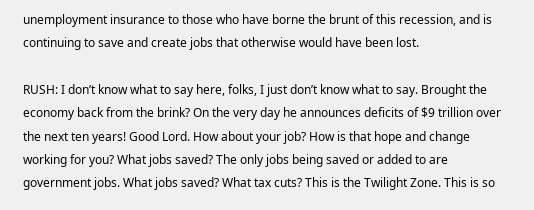unemployment insurance to those who have borne the brunt of this recession, and is continuing to save and create jobs that otherwise would have been lost.

RUSH: I don’t know what to say here, folks, I just don’t know what to say. Brought the economy back from the brink? On the very day he announces deficits of $9 trillion over the next ten years! Good Lord. How about your job? How is that hope and change working for you? What jobs saved? The only jobs being saved or added to are government jobs. What jobs saved? What tax cuts? This is the Twilight Zone. This is so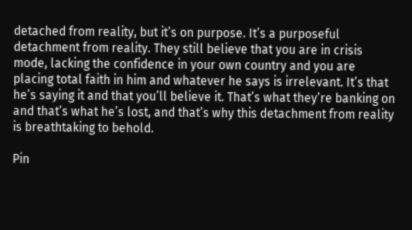detached from reality, but it’s on purpose. It’s a purposeful detachment from reality. They still believe that you are in crisis mode, lacking the confidence in your own country and you are placing total faith in him and whatever he says is irrelevant. It’s that he’s saying it and that you’ll believe it. That’s what they’re banking on and that’s what he’s lost, and that’s why this detachment from reality is breathtaking to behold.

Pin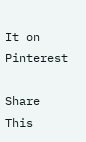It on Pinterest

Share This